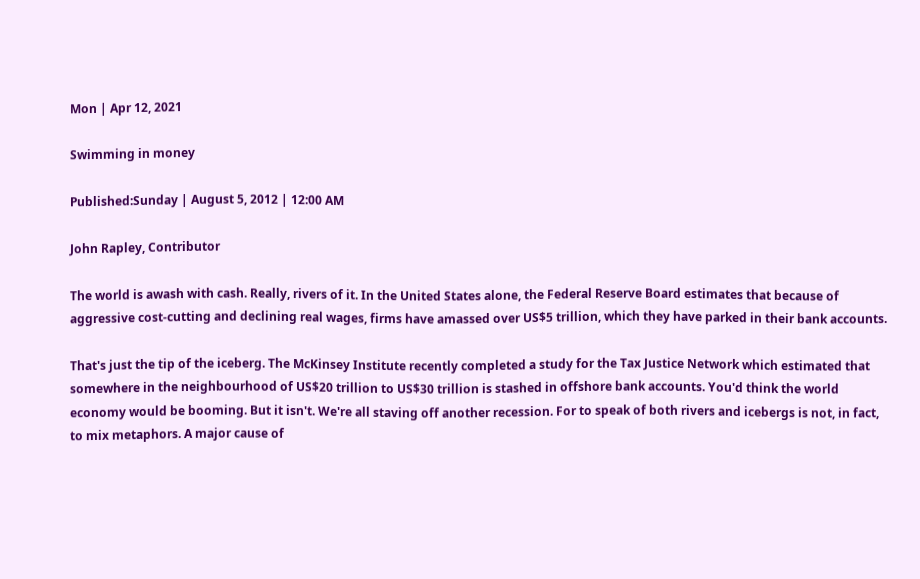Mon | Apr 12, 2021

Swimming in money

Published:Sunday | August 5, 2012 | 12:00 AM

John Rapley, Contributor

The world is awash with cash. Really, rivers of it. In the United States alone, the Federal Reserve Board estimates that because of aggressive cost-cutting and declining real wages, firms have amassed over US$5 trillion, which they have parked in their bank accounts.

That's just the tip of the iceberg. The McKinsey Institute recently completed a study for the Tax Justice Network which estimated that somewhere in the neighbourhood of US$20 trillion to US$30 trillion is stashed in offshore bank accounts. You'd think the world economy would be booming. But it isn't. We're all staving off another recession. For to speak of both rivers and icebergs is not, in fact, to mix metaphors. A major cause of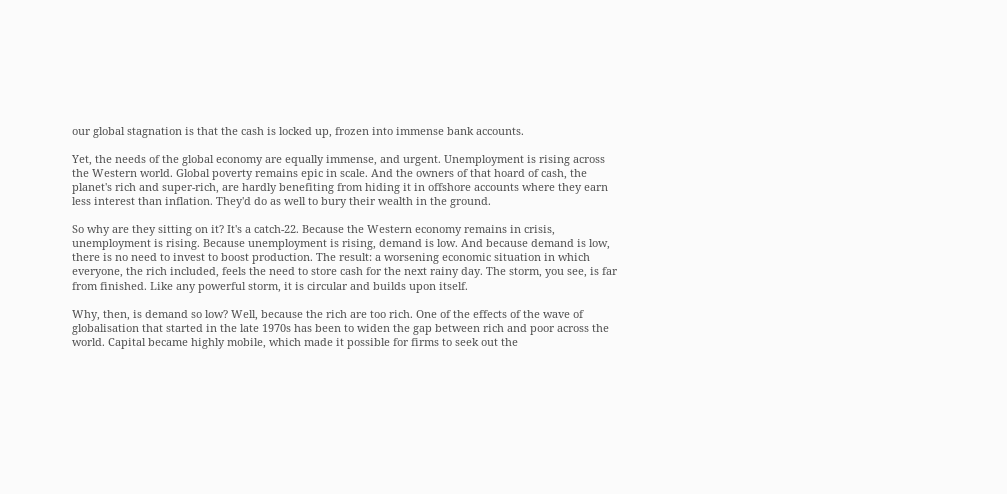our global stagnation is that the cash is locked up, frozen into immense bank accounts.

Yet, the needs of the global economy are equally immense, and urgent. Unemployment is rising across the Western world. Global poverty remains epic in scale. And the owners of that hoard of cash, the planet's rich and super-rich, are hardly benefiting from hiding it in offshore accounts where they earn less interest than inflation. They'd do as well to bury their wealth in the ground.

So why are they sitting on it? It's a catch-22. Because the Western economy remains in crisis, unemployment is rising. Because unemployment is rising, demand is low. And because demand is low, there is no need to invest to boost production. The result: a worsening economic situation in which everyone, the rich included, feels the need to store cash for the next rainy day. The storm, you see, is far from finished. Like any powerful storm, it is circular and builds upon itself.

Why, then, is demand so low? Well, because the rich are too rich. One of the effects of the wave of globalisation that started in the late 1970s has been to widen the gap between rich and poor across the world. Capital became highly mobile, which made it possible for firms to seek out the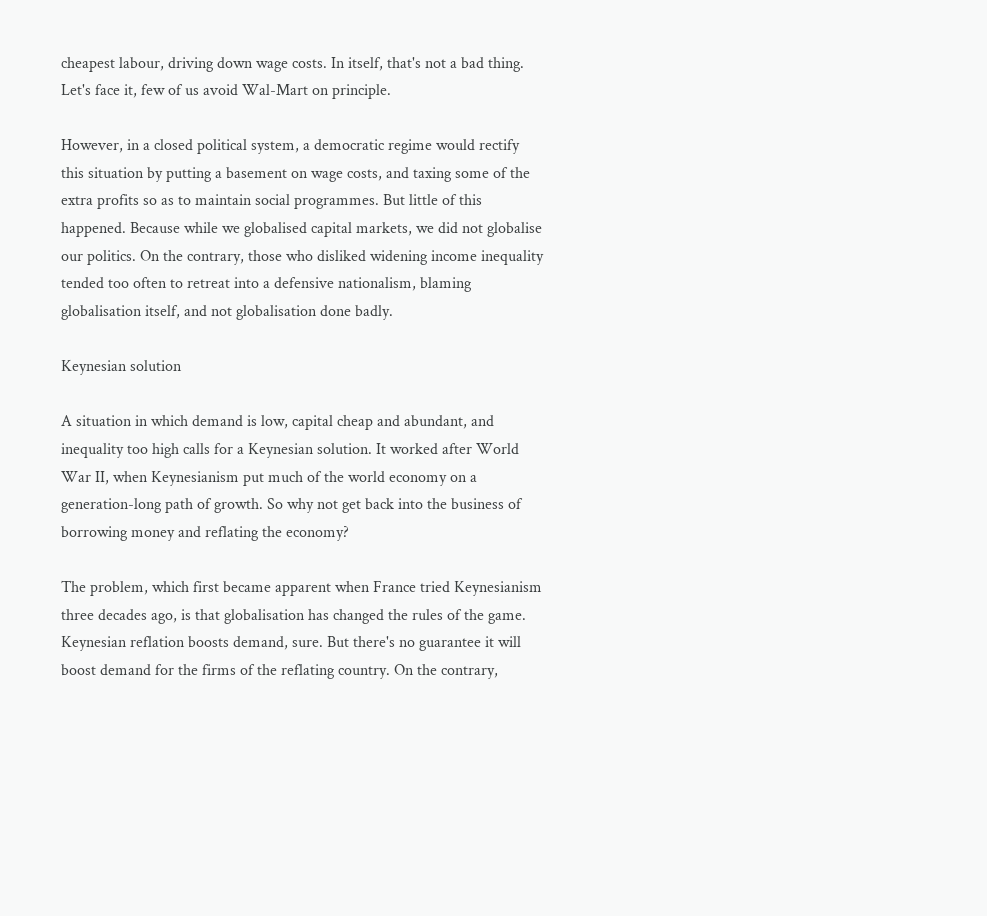cheapest labour, driving down wage costs. In itself, that's not a bad thing. Let's face it, few of us avoid Wal-Mart on principle.

However, in a closed political system, a democratic regime would rectify this situation by putting a basement on wage costs, and taxing some of the extra profits so as to maintain social programmes. But little of this happened. Because while we globalised capital markets, we did not globalise our politics. On the contrary, those who disliked widening income inequality tended too often to retreat into a defensive nationalism, blaming globalisation itself, and not globalisation done badly.

Keynesian solution

A situation in which demand is low, capital cheap and abundant, and inequality too high calls for a Keynesian solution. It worked after World War II, when Keynesianism put much of the world economy on a generation-long path of growth. So why not get back into the business of borrowing money and reflating the economy?

The problem, which first became apparent when France tried Keynesianism three decades ago, is that globalisation has changed the rules of the game. Keynesian reflation boosts demand, sure. But there's no guarantee it will boost demand for the firms of the reflating country. On the contrary,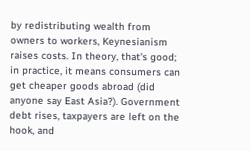by redistributing wealth from owners to workers, Keynesianism raises costs. In theory, that's good; in practice, it means consumers can get cheaper goods abroad (did anyone say East Asia?). Government debt rises, taxpayers are left on the hook, and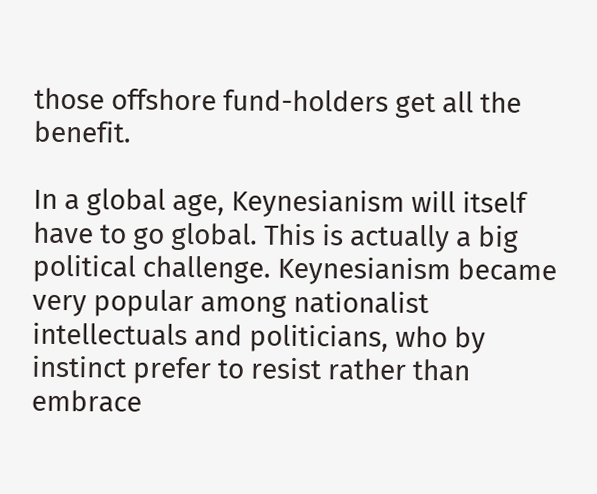those offshore fund-holders get all the benefit.

In a global age, Keynesianism will itself have to go global. This is actually a big political challenge. Keynesianism became very popular among nationalist intellectuals and politicians, who by instinct prefer to resist rather than embrace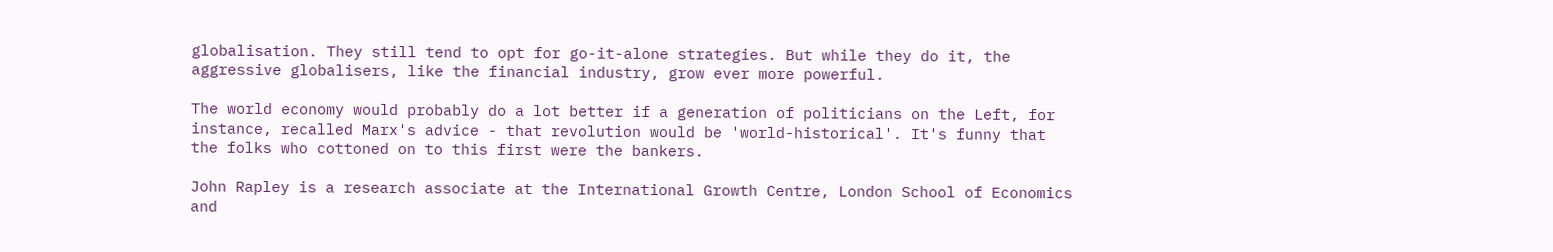globalisation. They still tend to opt for go-it-alone strategies. But while they do it, the aggressive globalisers, like the financial industry, grow ever more powerful.

The world economy would probably do a lot better if a generation of politicians on the Left, for instance, recalled Marx's advice - that revolution would be 'world-historical'. It's funny that the folks who cottoned on to this first were the bankers.

John Rapley is a research associate at the International Growth Centre, London School of Economics and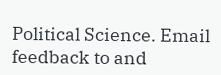Political Science. Email feedback to and